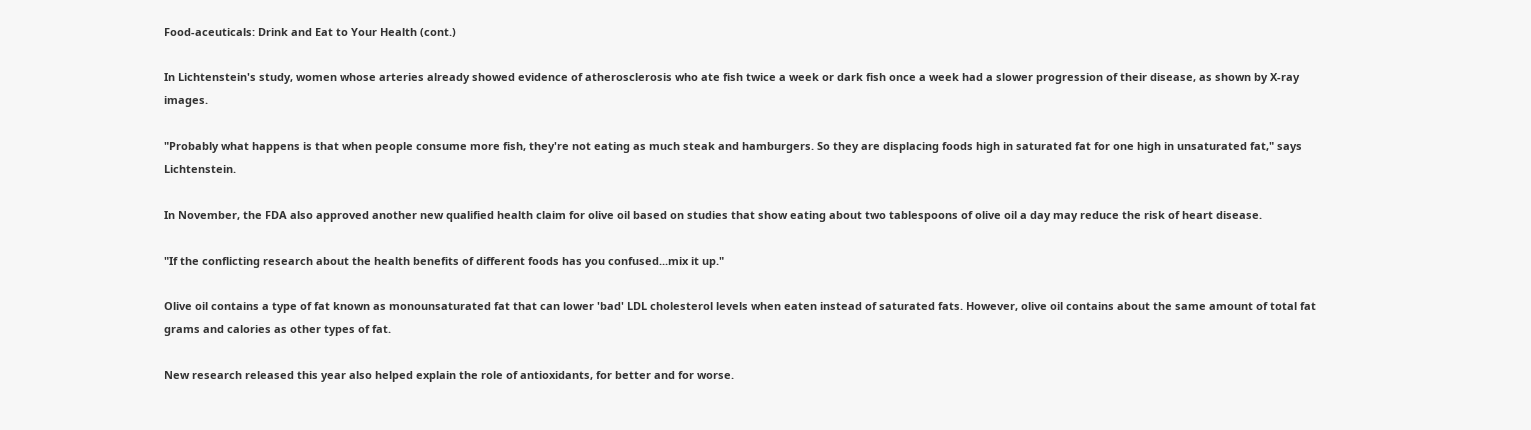Food-aceuticals: Drink and Eat to Your Health (cont.)

In Lichtenstein's study, women whose arteries already showed evidence of atherosclerosis who ate fish twice a week or dark fish once a week had a slower progression of their disease, as shown by X-ray images.

"Probably what happens is that when people consume more fish, they're not eating as much steak and hamburgers. So they are displacing foods high in saturated fat for one high in unsaturated fat," says Lichtenstein.

In November, the FDA also approved another new qualified health claim for olive oil based on studies that show eating about two tablespoons of olive oil a day may reduce the risk of heart disease.

"If the conflicting research about the health benefits of different foods has you confused...mix it up."

Olive oil contains a type of fat known as monounsaturated fat that can lower 'bad' LDL cholesterol levels when eaten instead of saturated fats. However, olive oil contains about the same amount of total fat grams and calories as other types of fat.

New research released this year also helped explain the role of antioxidants, for better and for worse.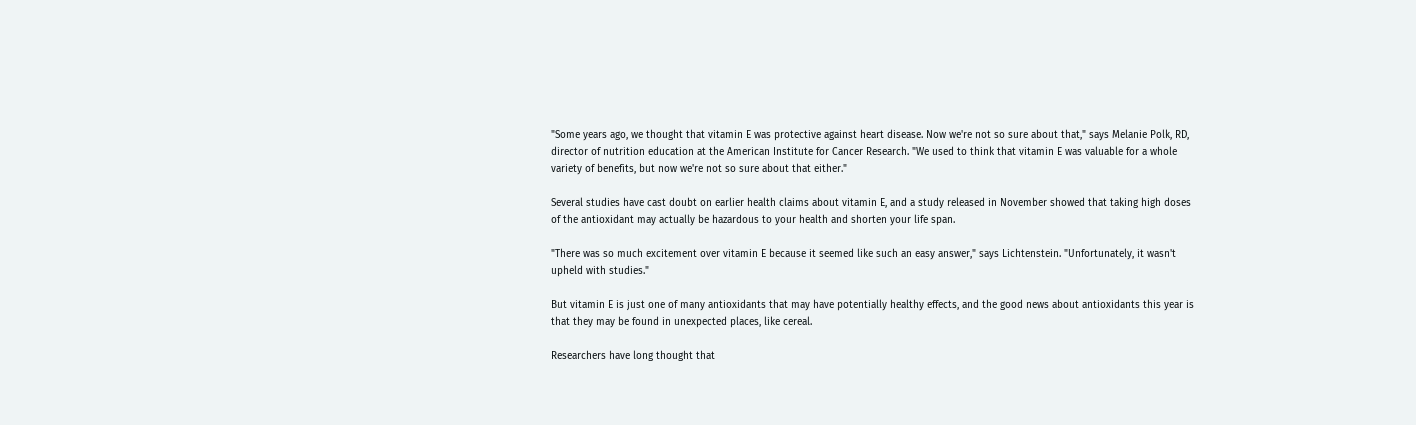"Some years ago, we thought that vitamin E was protective against heart disease. Now we're not so sure about that," says Melanie Polk, RD, director of nutrition education at the American Institute for Cancer Research. "We used to think that vitamin E was valuable for a whole variety of benefits, but now we're not so sure about that either."

Several studies have cast doubt on earlier health claims about vitamin E, and a study released in November showed that taking high doses of the antioxidant may actually be hazardous to your health and shorten your life span.

"There was so much excitement over vitamin E because it seemed like such an easy answer," says Lichtenstein. "Unfortunately, it wasn't upheld with studies."

But vitamin E is just one of many antioxidants that may have potentially healthy effects, and the good news about antioxidants this year is that they may be found in unexpected places, like cereal.

Researchers have long thought that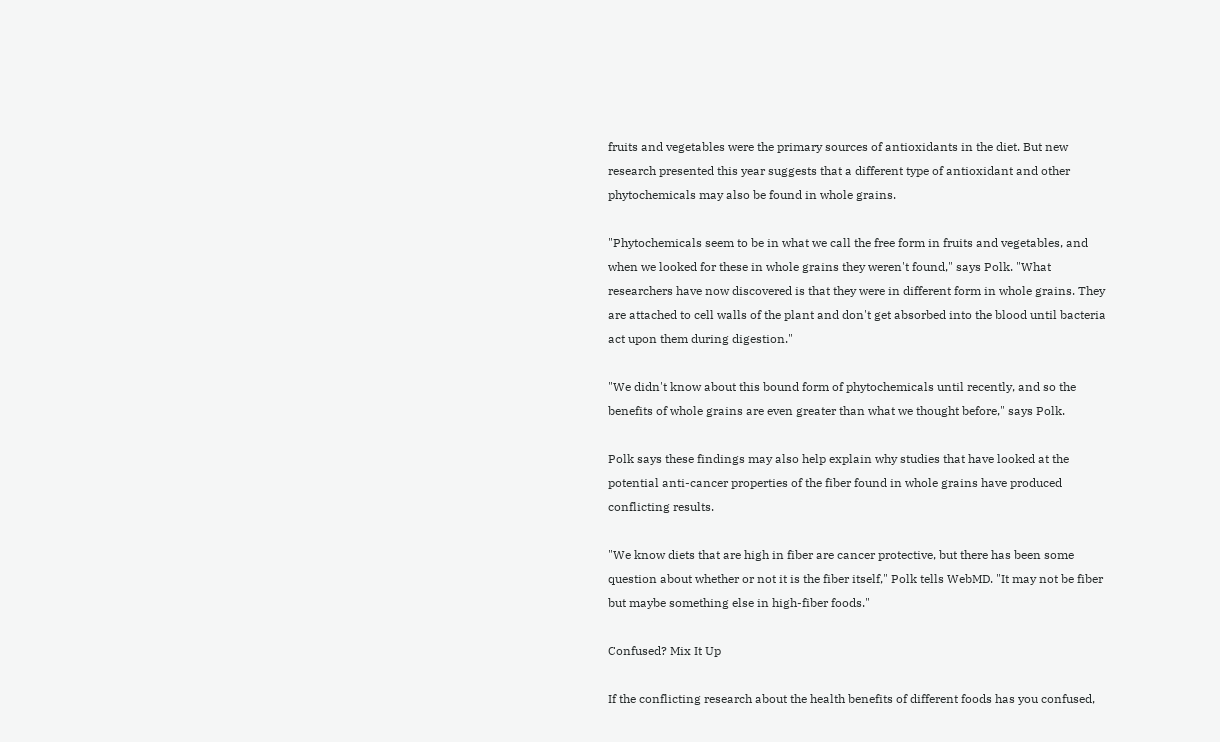fruits and vegetables were the primary sources of antioxidants in the diet. But new research presented this year suggests that a different type of antioxidant and other phytochemicals may also be found in whole grains.

"Phytochemicals seem to be in what we call the free form in fruits and vegetables, and when we looked for these in whole grains they weren't found," says Polk. "What researchers have now discovered is that they were in different form in whole grains. They are attached to cell walls of the plant and don't get absorbed into the blood until bacteria act upon them during digestion."

"We didn't know about this bound form of phytochemicals until recently, and so the benefits of whole grains are even greater than what we thought before," says Polk.

Polk says these findings may also help explain why studies that have looked at the potential anti-cancer properties of the fiber found in whole grains have produced conflicting results.

"We know diets that are high in fiber are cancer protective, but there has been some question about whether or not it is the fiber itself," Polk tells WebMD. "It may not be fiber but maybe something else in high-fiber foods."

Confused? Mix It Up

If the conflicting research about the health benefits of different foods has you confused,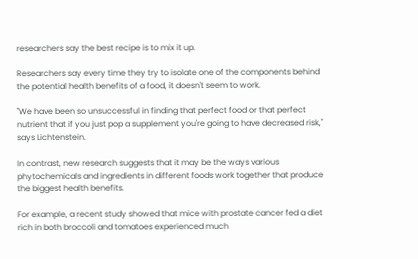researchers say the best recipe is to mix it up.

Researchers say every time they try to isolate one of the components behind the potential health benefits of a food, it doesn't seem to work.

"We have been so unsuccessful in finding that perfect food or that perfect nutrient that if you just pop a supplement you're going to have decreased risk," says Lichtenstein.

In contrast, new research suggests that it may be the ways various phytochemicals and ingredients in different foods work together that produce the biggest health benefits.

For example, a recent study showed that mice with prostate cancer fed a diet rich in both broccoli and tomatoes experienced much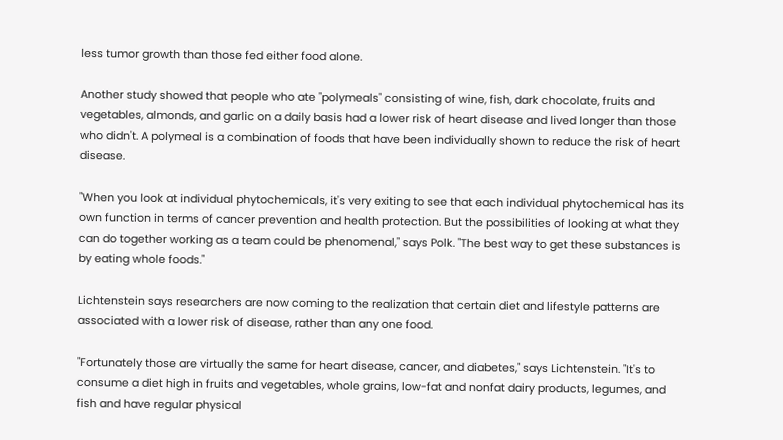less tumor growth than those fed either food alone.

Another study showed that people who ate "polymeals" consisting of wine, fish, dark chocolate, fruits and vegetables, almonds, and garlic on a daily basis had a lower risk of heart disease and lived longer than those who didn't. A polymeal is a combination of foods that have been individually shown to reduce the risk of heart disease.

"When you look at individual phytochemicals, it's very exiting to see that each individual phytochemical has its own function in terms of cancer prevention and health protection. But the possibilities of looking at what they can do together working as a team could be phenomenal," says Polk. "The best way to get these substances is by eating whole foods."

Lichtenstein says researchers are now coming to the realization that certain diet and lifestyle patterns are associated with a lower risk of disease, rather than any one food.

"Fortunately those are virtually the same for heart disease, cancer, and diabetes," says Lichtenstein. "It's to consume a diet high in fruits and vegetables, whole grains, low-fat and nonfat dairy products, legumes, and fish and have regular physical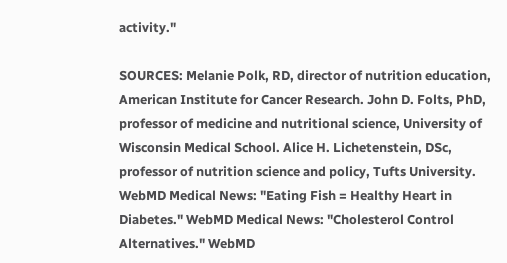activity."

SOURCES: Melanie Polk, RD, director of nutrition education, American Institute for Cancer Research. John D. Folts, PhD, professor of medicine and nutritional science, University of Wisconsin Medical School. Alice H. Lichetenstein, DSc, professor of nutrition science and policy, Tufts University. WebMD Medical News: "Eating Fish = Healthy Heart in Diabetes." WebMD Medical News: "Cholesterol Control Alternatives." WebMD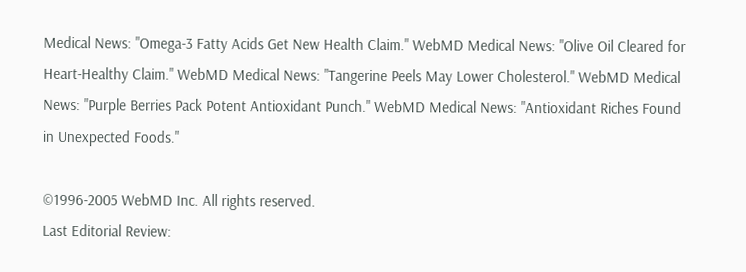Medical News: "Omega-3 Fatty Acids Get New Health Claim." WebMD Medical News: "Olive Oil Cleared for Heart-Healthy Claim." WebMD Medical News: "Tangerine Peels May Lower Cholesterol." WebMD Medical News: "Purple Berries Pack Potent Antioxidant Punch." WebMD Medical News: "Antioxidant Riches Found in Unexpected Foods."

©1996-2005 WebMD Inc. All rights reserved.
Last Editorial Review: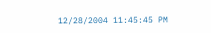12/28/2004 11:45:45 PM